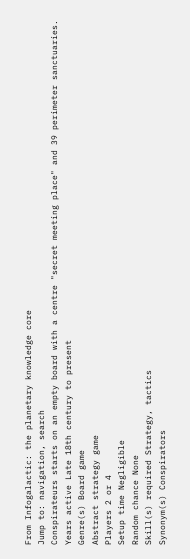From Infogalactic: the planetary knowledge core
Jump to: navigation, search
Conspirateurs starts on an empty board with a centre "secret meeting place" and 39 perimeter sanctuaries.
Years active Late 18th century to present
Genre(s) Board game
Abstract strategy game
Players 2 or 4
Setup time Negligible
Random chance None
Skill(s) required Strategy, tactics
Synonym(s) Conspirators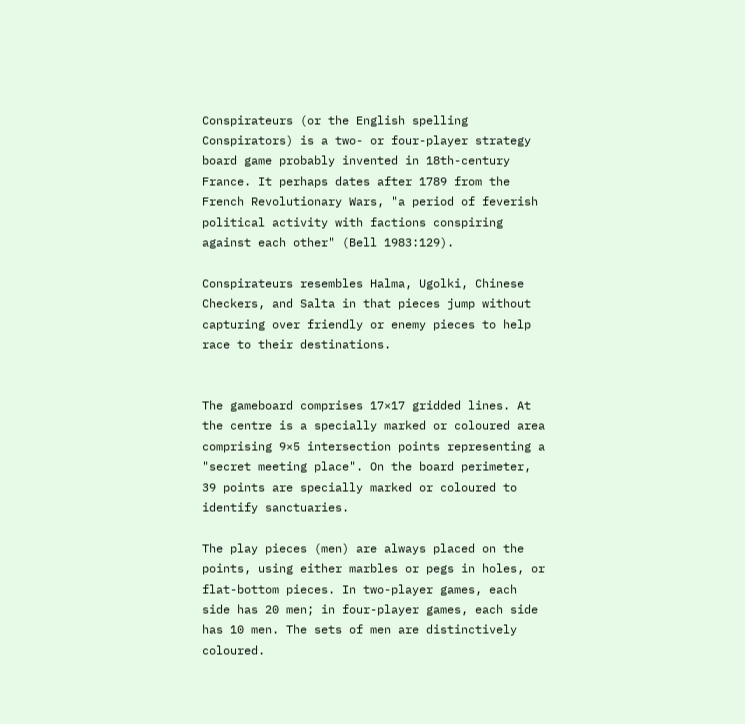Conspirateurs (or the English spelling Conspirators) is a two- or four-player strategy board game probably invented in 18th-century France. It perhaps dates after 1789 from the French Revolutionary Wars, "a period of feverish political activity with factions conspiring against each other" (Bell 1983:129).

Conspirateurs resembles Halma, Ugolki, Chinese Checkers, and Salta in that pieces jump without capturing over friendly or enemy pieces to help race to their destinations.


The gameboard comprises 17×17 gridded lines. At the centre is a specially marked or coloured area comprising 9×5 intersection points representing a "secret meeting place". On the board perimeter, 39 points are specially marked or coloured to identify sanctuaries.

The play pieces (men) are always placed on the points, using either marbles or pegs in holes, or flat-bottom pieces. In two-player games, each side has 20 men; in four-player games, each side has 10 men. The sets of men are distinctively coloured.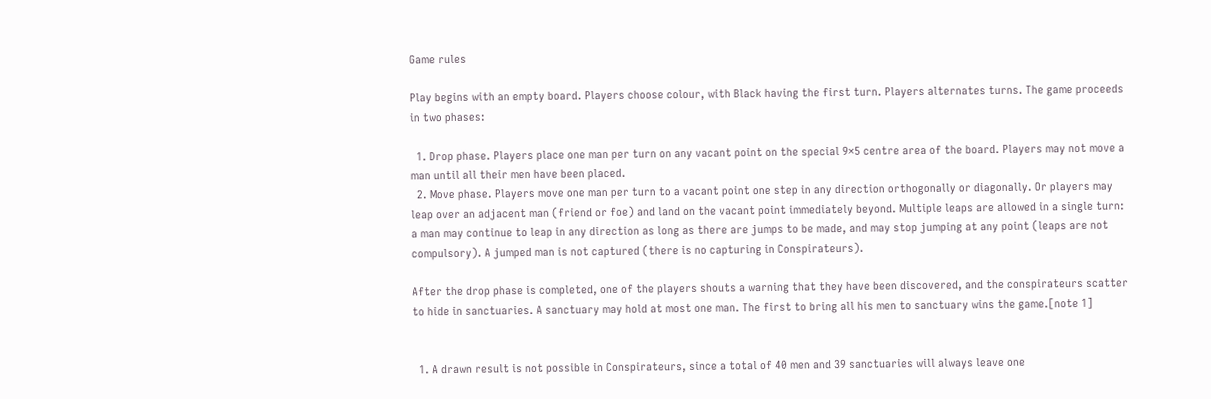Game rules

Play begins with an empty board. Players choose colour, with Black having the first turn. Players alternates turns. The game proceeds in two phases:

  1. Drop phase. Players place one man per turn on any vacant point on the special 9×5 centre area of the board. Players may not move a man until all their men have been placed.
  2. Move phase. Players move one man per turn to a vacant point one step in any direction orthogonally or diagonally. Or players may leap over an adjacent man (friend or foe) and land on the vacant point immediately beyond. Multiple leaps are allowed in a single turn: a man may continue to leap in any direction as long as there are jumps to be made, and may stop jumping at any point (leaps are not compulsory). A jumped man is not captured (there is no capturing in Conspirateurs).

After the drop phase is completed, one of the players shouts a warning that they have been discovered, and the conspirateurs scatter to hide in sanctuaries. A sanctuary may hold at most one man. The first to bring all his men to sanctuary wins the game.[note 1]


  1. A drawn result is not possible in Conspirateurs, since a total of 40 men and 39 sanctuaries will always leave one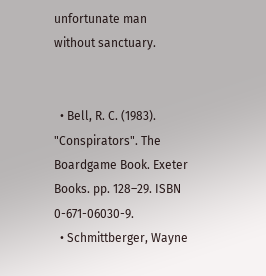unfortunate man without sanctuary.


  • Bell, R. C. (1983). "Conspirators". The Boardgame Book. Exeter Books. pp. 128–29. ISBN 0-671-06030-9.
  • Schmittberger, Wayne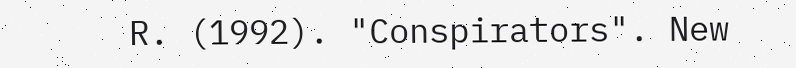R. (1992). "Conspirators". New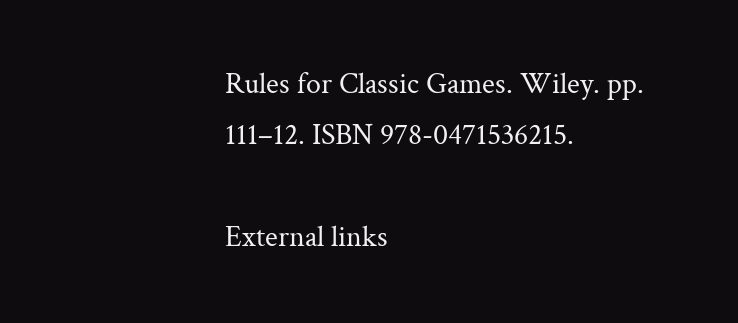Rules for Classic Games. Wiley. pp. 111–12. ISBN 978-0471536215.

External links